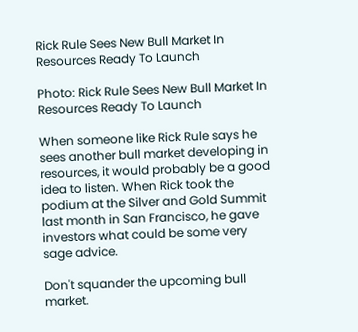Rick Rule Sees New Bull Market In Resources Ready To Launch

Photo: Rick Rule Sees New Bull Market In Resources Ready To Launch

When someone like Rick Rule says he sees another bull market developing in resources, it would probably be a good idea to listen. When Rick took the podium at the Silver and Gold Summit last month in San Francisco, he gave investors what could be some very sage advice.

Don't squander the upcoming bull market.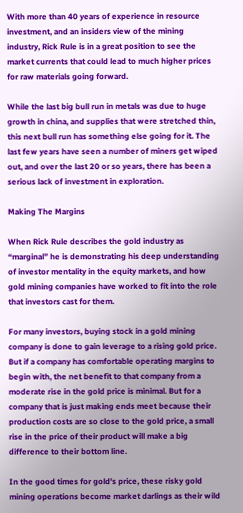With more than 40 years of experience in resource investment, and an insiders view of the mining industry, Rick Rule is in a great position to see the market currents that could lead to much higher prices for raw materials going forward.

While the last big bull run in metals was due to huge growth in china, and supplies that were stretched thin, this next bull run has something else going for it. The last few years have seen a number of miners get wiped out, and over the last 20 or so years, there has been a serious lack of investment in exploration.

Making The Margins

When Rick Rule describes the gold industry as “marginal” he is demonstrating his deep understanding of investor mentality in the equity markets, and how gold mining companies have worked to fit into the role that investors cast for them.

For many investors, buying stock in a gold mining company is done to gain leverage to a rising gold price. But if a company has comfortable operating margins to begin with, the net benefit to that company from a moderate rise in the gold price is minimal. But for a company that is just making ends meet because their production costs are so close to the gold price, a small rise in the price of their product will make a big difference to their bottom line.

In the good times for gold's price, these risky gold mining operations become market darlings as their wild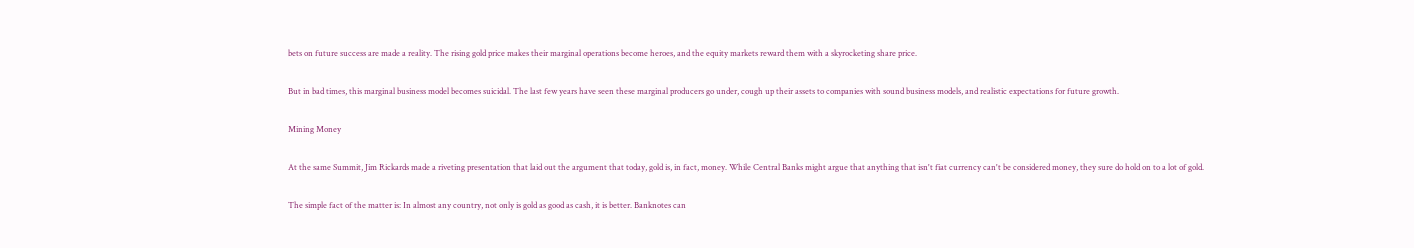bets on future success are made a reality. The rising gold price makes their marginal operations become heroes, and the equity markets reward them with a skyrocketing share price.

But in bad times, this marginal business model becomes suicidal. The last few years have seen these marginal producers go under, cough up their assets to companies with sound business models, and realistic expectations for future growth.

Mining Money

At the same Summit, Jim Rickards made a riveting presentation that laid out the argument that today, gold is, in fact, money. While Central Banks might argue that anything that isn't fiat currency can't be considered money, they sure do hold on to a lot of gold.

The simple fact of the matter is: In almost any country, not only is gold as good as cash, it is better. Banknotes can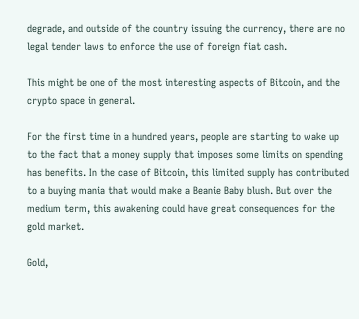degrade, and outside of the country issuing the currency, there are no legal tender laws to enforce the use of foreign fiat cash.

This might be one of the most interesting aspects of Bitcoin, and the crypto space in general.

For the first time in a hundred years, people are starting to wake up to the fact that a money supply that imposes some limits on spending has benefits. In the case of Bitcoin, this limited supply has contributed to a buying mania that would make a Beanie Baby blush. But over the medium term, this awakening could have great consequences for the gold market.

Gold,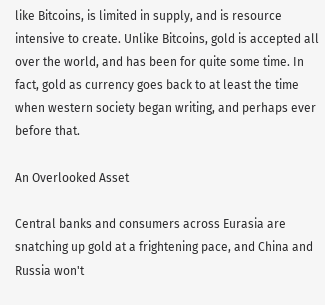like Bitcoins, is limited in supply, and is resource intensive to create. Unlike Bitcoins, gold is accepted all over the world, and has been for quite some time. In fact, gold as currency goes back to at least the time when western society began writing, and perhaps ever before that.

An Overlooked Asset

Central banks and consumers across Eurasia are snatching up gold at a frightening pace, and China and Russia won't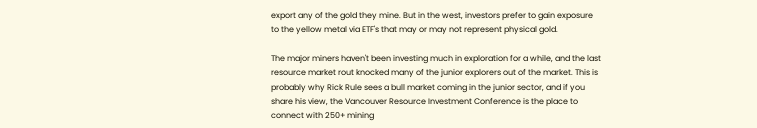export any of the gold they mine. But in the west, investors prefer to gain exposure to the yellow metal via ETF's that may or may not represent physical gold.

The major miners haven't been investing much in exploration for a while, and the last resource market rout knocked many of the junior explorers out of the market. This is probably why Rick Rule sees a bull market coming in the junior sector, and if you share his view, the Vancouver Resource Investment Conference is the place to connect with 250+ mining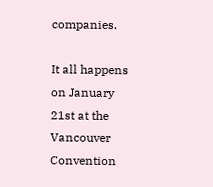companies.

It all happens on January 21st at the Vancouver Convention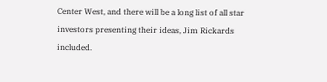Center West, and there will be a long list of all star investors presenting their ideas, Jim Rickards included.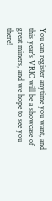You can register anytime you want, and this year's VRIC will be a showcase of great miners, and we hope to see you there!